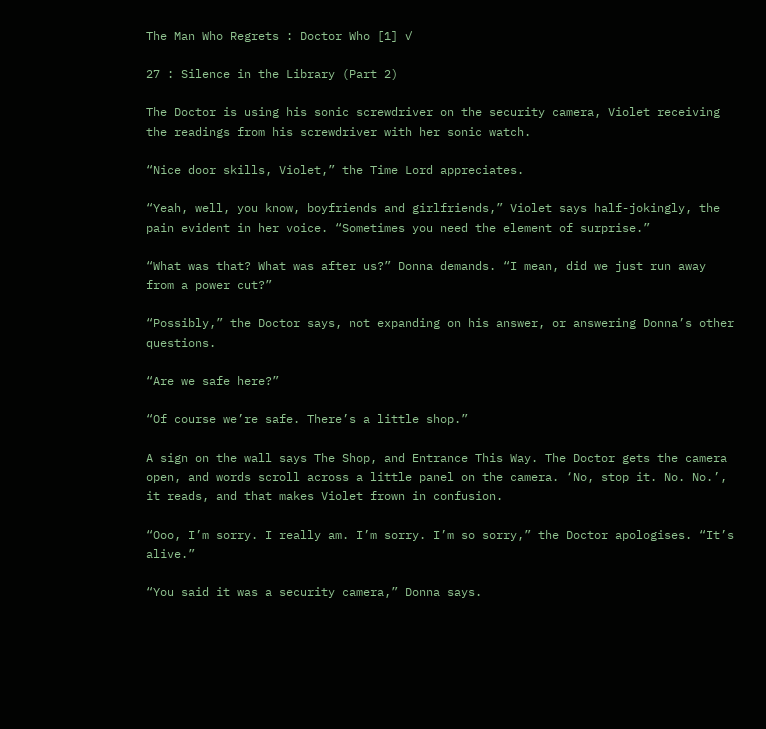The Man Who Regrets : Doctor Who [1] ✓

27 : Silence in the Library (Part 2)

The Doctor is using his sonic screwdriver on the security camera, Violet receiving the readings from his screwdriver with her sonic watch.

“Nice door skills, Violet,” the Time Lord appreciates.

“Yeah, well, you know, boyfriends and girlfriends,” Violet says half-jokingly, the pain evident in her voice. “Sometimes you need the element of surprise.”

“What was that? What was after us?” Donna demands. “I mean, did we just run away from a power cut?”

“Possibly,” the Doctor says, not expanding on his answer, or answering Donna’s other questions.

“Are we safe here?”

“Of course we’re safe. There’s a little shop.”

A sign on the wall says The Shop, and Entrance This Way. The Doctor gets the camera open, and words scroll across a little panel on the camera. ‘No, stop it. No. No.’, it reads, and that makes Violet frown in confusion.

“Ooo, I’m sorry. I really am. I’m sorry. I’m so sorry,” the Doctor apologises. “It’s alive.”

“You said it was a security camera,” Donna says.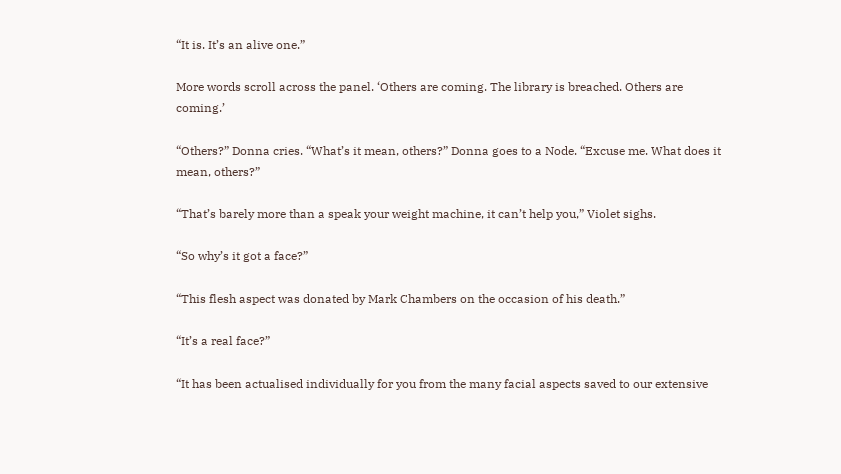“It is. It’s an alive one.”

More words scroll across the panel. ‘Others are coming. The library is breached. Others are coming.’

“Others?” Donna cries. “What’s it mean, others?” Donna goes to a Node. “Excuse me. What does it mean, others?”

“That’s barely more than a speak your weight machine, it can’t help you,” Violet sighs.

“So why’s it got a face?”

“This flesh aspect was donated by Mark Chambers on the occasion of his death.”

“It’s a real face?”

“It has been actualised individually for you from the many facial aspects saved to our extensive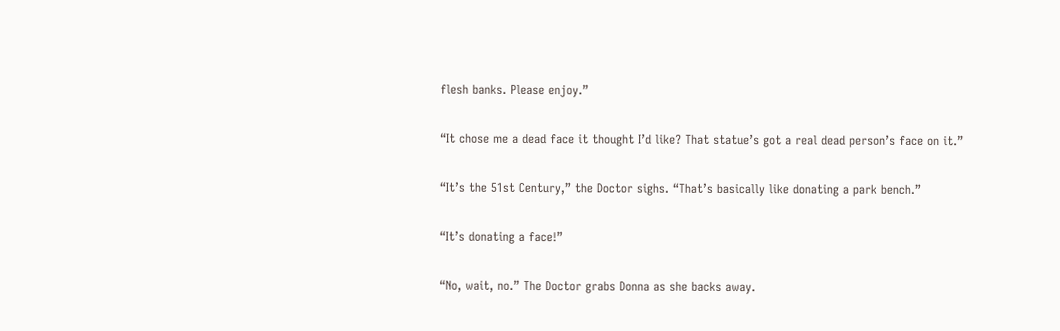flesh banks. Please enjoy.”

“It chose me a dead face it thought I’d like? That statue’s got a real dead person’s face on it.”

“It’s the 51st Century,” the Doctor sighs. “That’s basically like donating a park bench.”

“It’s donating a face!”

“No, wait, no.” The Doctor grabs Donna as she backs away.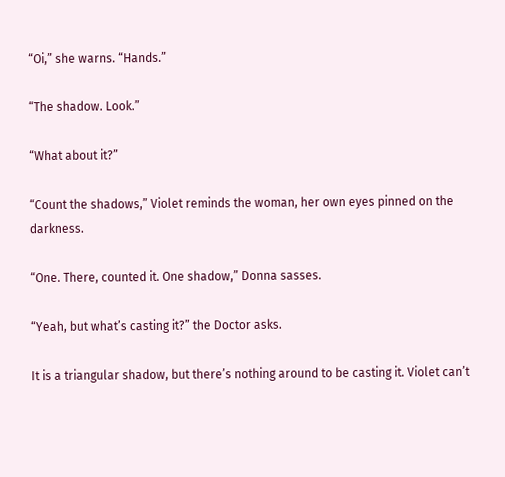“Oi,” she warns. “Hands.”

“The shadow. Look.”

“What about it?”

“Count the shadows,” Violet reminds the woman, her own eyes pinned on the darkness.

“One. There, counted it. One shadow,” Donna sasses.

“Yeah, but what’s casting it?” the Doctor asks.

It is a triangular shadow, but there’s nothing around to be casting it. Violet can’t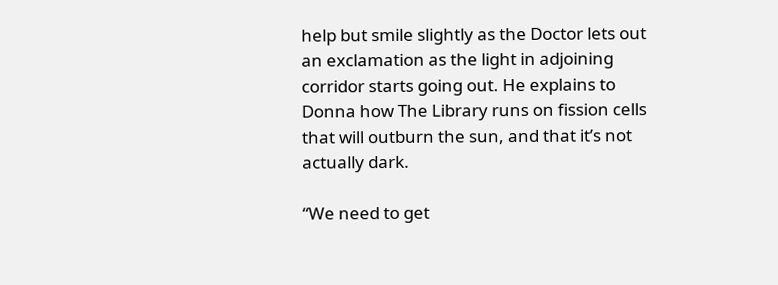help but smile slightly as the Doctor lets out an exclamation as the light in adjoining corridor starts going out. He explains to Donna how The Library runs on fission cells that will outburn the sun, and that it’s not actually dark.

“We need to get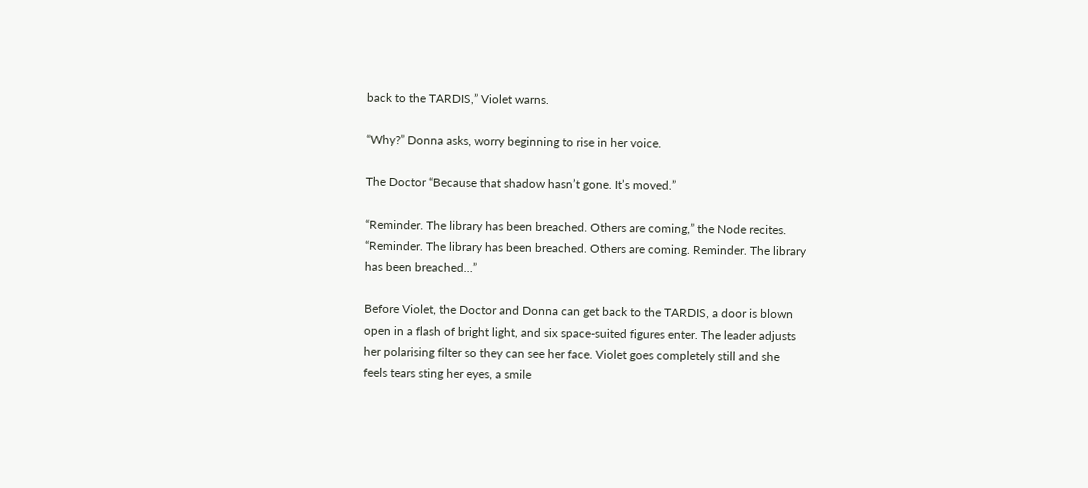back to the TARDIS,” Violet warns.

“Why?” Donna asks, worry beginning to rise in her voice.

The Doctor “Because that shadow hasn’t gone. It’s moved.”

“Reminder. The library has been breached. Others are coming,” the Node recites. “Reminder. The library has been breached. Others are coming. Reminder. The library has been breached…”

Before Violet, the Doctor and Donna can get back to the TARDIS, a door is blown open in a flash of bright light, and six space-suited figures enter. The leader adjusts her polarising filter so they can see her face. Violet goes completely still and she feels tears sting her eyes, a smile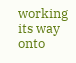working its way onto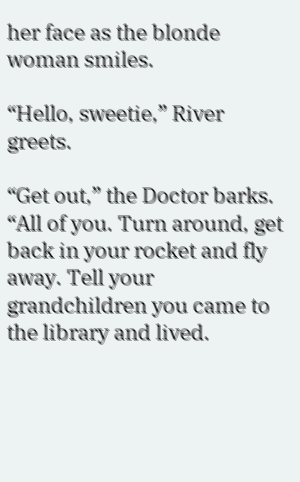her face as the blonde woman smiles.

“Hello, sweetie,” River greets.

“Get out,” the Doctor barks. “All of you. Turn around, get back in your rocket and fly away. Tell your grandchildren you came to the library and lived.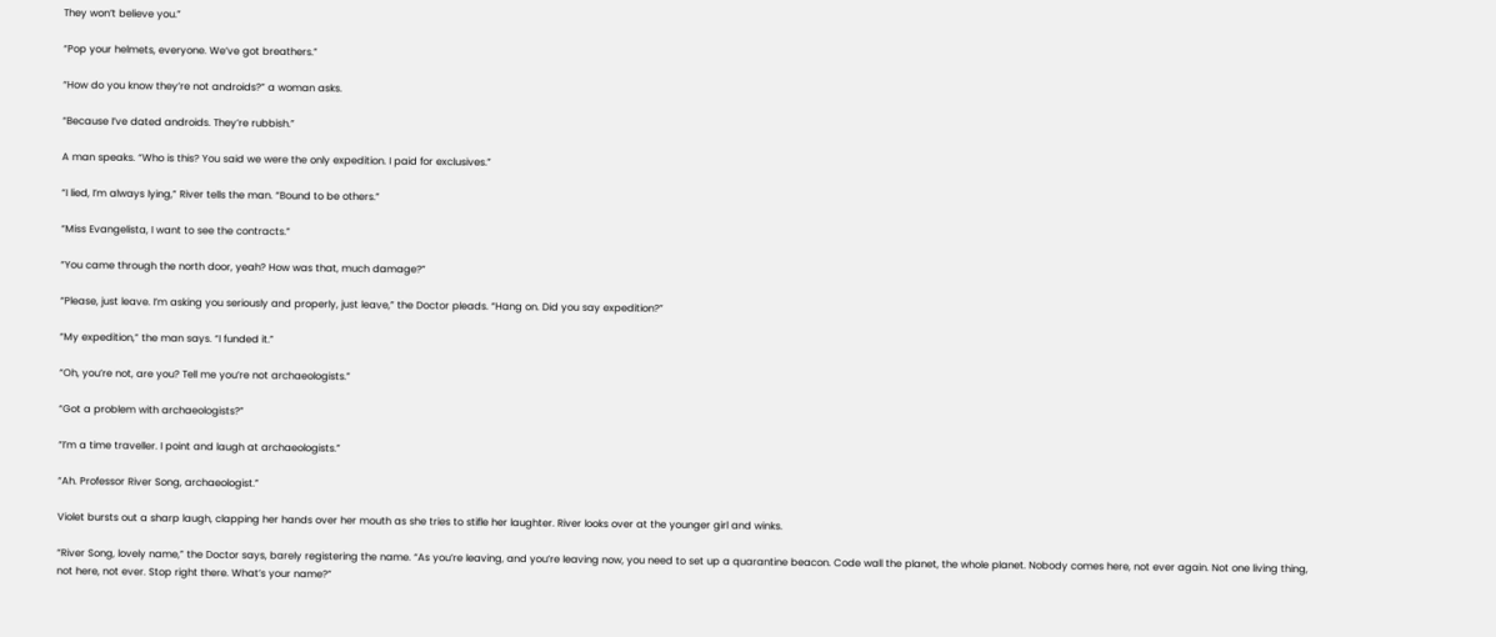They won’t believe you.”

“Pop your helmets, everyone. We’ve got breathers.”

“How do you know they’re not androids?” a woman asks.

“Because I’ve dated androids. They’re rubbish.”

A man speaks. “Who is this? You said we were the only expedition. I paid for exclusives.”

“I lied, I’m always lying,” River tells the man. “Bound to be others.”

“Miss Evangelista, I want to see the contracts.”

“You came through the north door, yeah? How was that, much damage?”

“Please, just leave. I’m asking you seriously and properly, just leave,” the Doctor pleads. “Hang on. Did you say expedition?”

“My expedition,” the man says. “I funded it.”

“Oh, you’re not, are you? Tell me you’re not archaeologists.”

“Got a problem with archaeologists?”

“I’m a time traveller. I point and laugh at archaeologists.”

“Ah. Professor River Song, archaeologist.”

Violet bursts out a sharp laugh, clapping her hands over her mouth as she tries to stifle her laughter. River looks over at the younger girl and winks.

“River Song, lovely name,” the Doctor says, barely registering the name. “As you’re leaving, and you’re leaving now, you need to set up a quarantine beacon. Code wall the planet, the whole planet. Nobody comes here, not ever again. Not one living thing, not here, not ever. Stop right there. What’s your name?”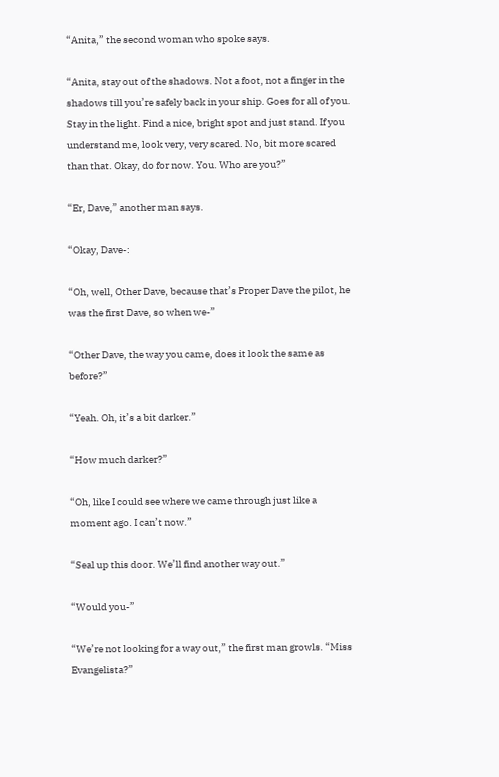“Anita,” the second woman who spoke says.

“Anita, stay out of the shadows. Not a foot, not a finger in the shadows till you’re safely back in your ship. Goes for all of you. Stay in the light. Find a nice, bright spot and just stand. If you understand me, look very, very scared. No, bit more scared than that. Okay, do for now. You. Who are you?”

“Er, Dave,” another man says.

“Okay, Dave-:

“Oh, well, Other Dave, because that’s Proper Dave the pilot, he was the first Dave, so when we-”

“Other Dave, the way you came, does it look the same as before?”

“Yeah. Oh, it’s a bit darker.”

“How much darker?”

“Oh, like I could see where we came through just like a moment ago. I can’t now.”

“Seal up this door. We’ll find another way out.”

“Would you-”

“We’re not looking for a way out,” the first man growls. “Miss Evangelista?”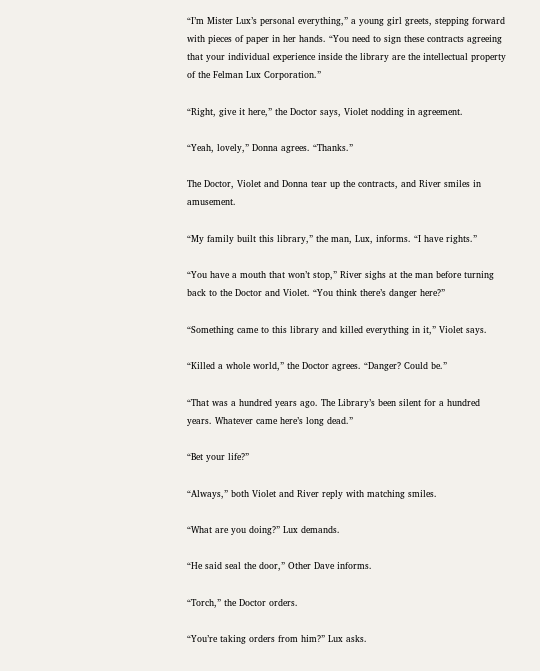“I’m Mister Lux’s personal everything,” a young girl greets, stepping forward with pieces of paper in her hands. “You need to sign these contracts agreeing that your individual experience inside the library are the intellectual property of the Felman Lux Corporation.”

“Right, give it here,” the Doctor says, Violet nodding in agreement.

“Yeah, lovely,” Donna agrees. “Thanks.”

The Doctor, Violet and Donna tear up the contracts, and River smiles in amusement.

“My family built this library,” the man, Lux, informs. “I have rights.”

“You have a mouth that won’t stop,” River sighs at the man before turning back to the Doctor and Violet. “You think there’s danger here?”

“Something came to this library and killed everything in it,” Violet says.

“Killed a whole world,” the Doctor agrees. “Danger? Could be.”

“That was a hundred years ago. The Library’s been silent for a hundred years. Whatever came here’s long dead.”

“Bet your life?”

“Always,” both Violet and River reply with matching smiles.

“What are you doing?” Lux demands.

“He said seal the door,” Other Dave informs.

“Torch,” the Doctor orders.

“You’re taking orders from him?” Lux asks.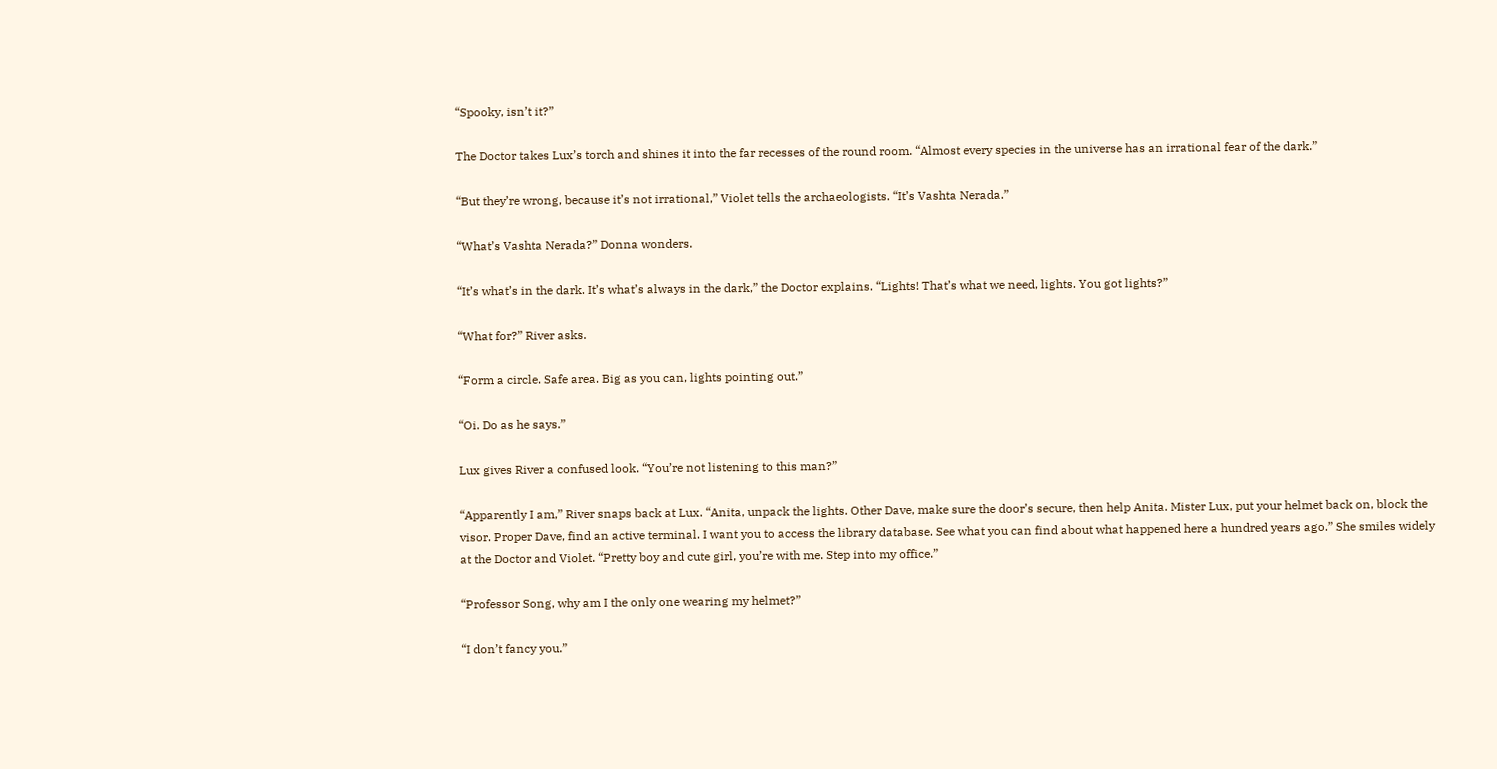“Spooky, isn’t it?”

The Doctor takes Lux’s torch and shines it into the far recesses of the round room. “Almost every species in the universe has an irrational fear of the dark.”

“But they’re wrong, because it’s not irrational,” Violet tells the archaeologists. “It’s Vashta Nerada.”

“What’s Vashta Nerada?” Donna wonders.

“It’s what’s in the dark. It’s what’s always in the dark,” the Doctor explains. “Lights! That’s what we need, lights. You got lights?”

“What for?” River asks.

“Form a circle. Safe area. Big as you can, lights pointing out.”

“Oi. Do as he says.”

Lux gives River a confused look. “You’re not listening to this man?”

“Apparently I am,” River snaps back at Lux. “Anita, unpack the lights. Other Dave, make sure the door’s secure, then help Anita. Mister Lux, put your helmet back on, block the visor. Proper Dave, find an active terminal. I want you to access the library database. See what you can find about what happened here a hundred years ago.” She smiles widely at the Doctor and Violet. “Pretty boy and cute girl, you’re with me. Step into my office.”

“Professor Song, why am I the only one wearing my helmet?”

“I don’t fancy you.”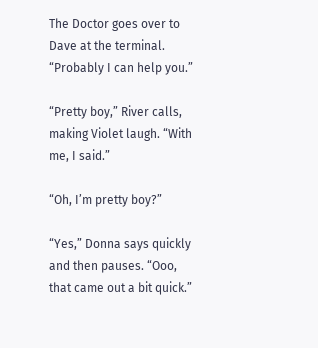The Doctor goes over to Dave at the terminal. “Probably I can help you.”

“Pretty boy,” River calls, making Violet laugh. “With me, I said.”

“Oh, I’m pretty boy?”

“Yes,” Donna says quickly and then pauses. “Ooo, that came out a bit quick.”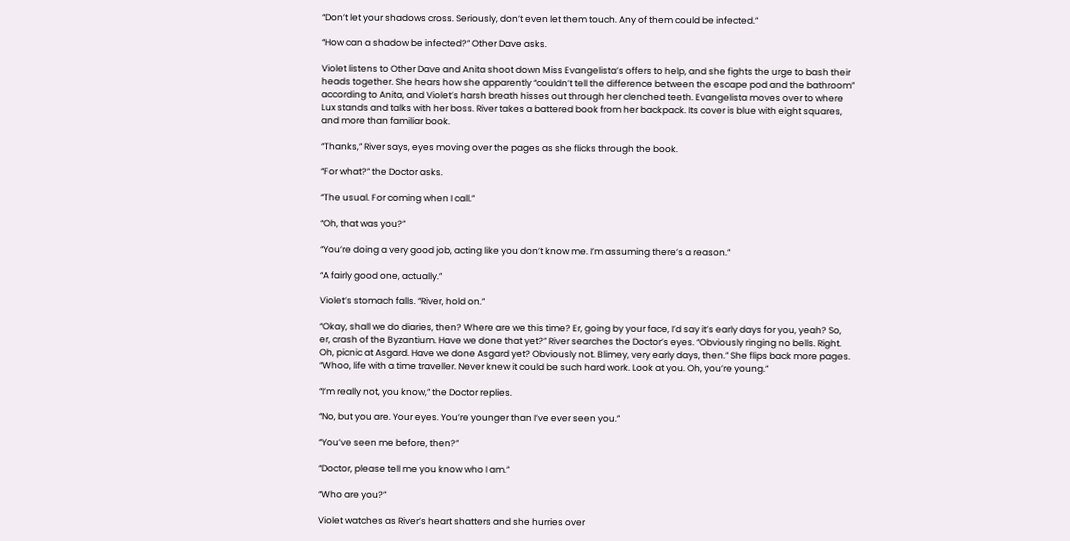“Don’t let your shadows cross. Seriously, don’t even let them touch. Any of them could be infected.”

“How can a shadow be infected?” Other Dave asks.

Violet listens to Other Dave and Anita shoot down Miss Evangelista’s offers to help, and she fights the urge to bash their heads together. She hears how she apparently “couldn’t tell the difference between the escape pod and the bathroom” according to Anita, and Violet’s harsh breath hisses out through her clenched teeth. Evangelista moves over to where Lux stands and talks with her boss. River takes a battered book from her backpack. Its cover is blue with eight squares, and more than familiar book.

“Thanks,” River says, eyes moving over the pages as she flicks through the book.

“For what?” the Doctor asks.

“The usual. For coming when I call.”

“Oh, that was you?”

“You’re doing a very good job, acting like you don’t know me. I’m assuming there’s a reason.”

“A fairly good one, actually.”

Violet’s stomach falls. “River, hold on.”

“Okay, shall we do diaries, then? Where are we this time? Er, going by your face, I’d say it’s early days for you, yeah? So, er, crash of the Byzantium. Have we done that yet?” River searches the Doctor’s eyes. “Obviously ringing no bells. Right. Oh, picnic at Asgard. Have we done Asgard yet? Obviously not. Blimey, very early days, then.” She flips back more pages. “Whoo, life with a time traveller. Never knew it could be such hard work. Look at you. Oh, you’re young.”

“I’m really not, you know,” the Doctor replies.

“No, but you are. Your eyes. You’re younger than I’ve ever seen you.”

“You’ve seen me before, then?”

“Doctor, please tell me you know who I am.”

“Who are you?”

Violet watches as River’s heart shatters and she hurries over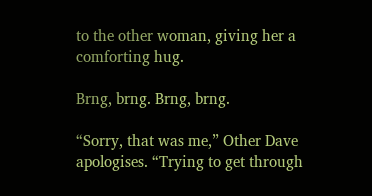to the other woman, giving her a comforting hug.

Brng, brng. Brng, brng.

“Sorry, that was me,” Other Dave apologises. “Trying to get through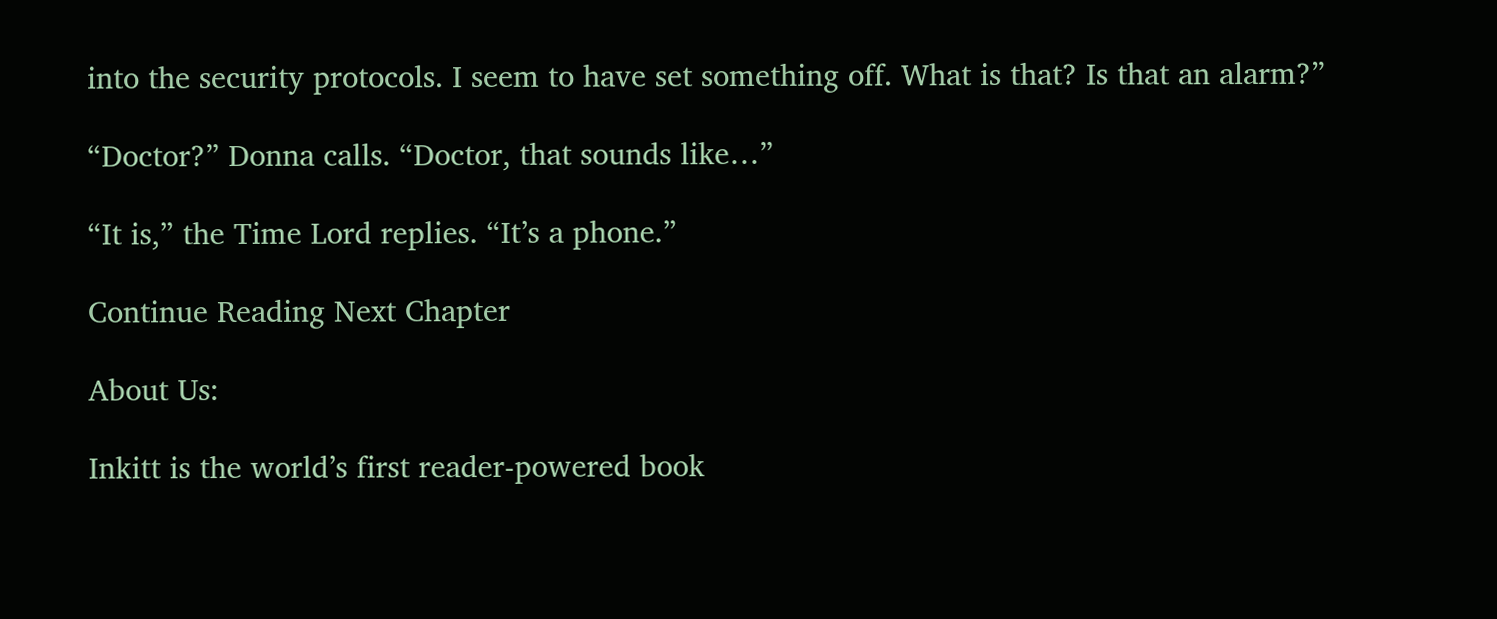into the security protocols. I seem to have set something off. What is that? Is that an alarm?”

“Doctor?” Donna calls. “Doctor, that sounds like…”

“It is,” the Time Lord replies. “It’s a phone.”

Continue Reading Next Chapter

About Us:

Inkitt is the world’s first reader-powered book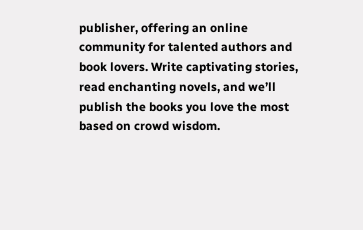publisher, offering an online community for talented authors and book lovers. Write captivating stories, read enchanting novels, and we’ll publish the books you love the most based on crowd wisdom.